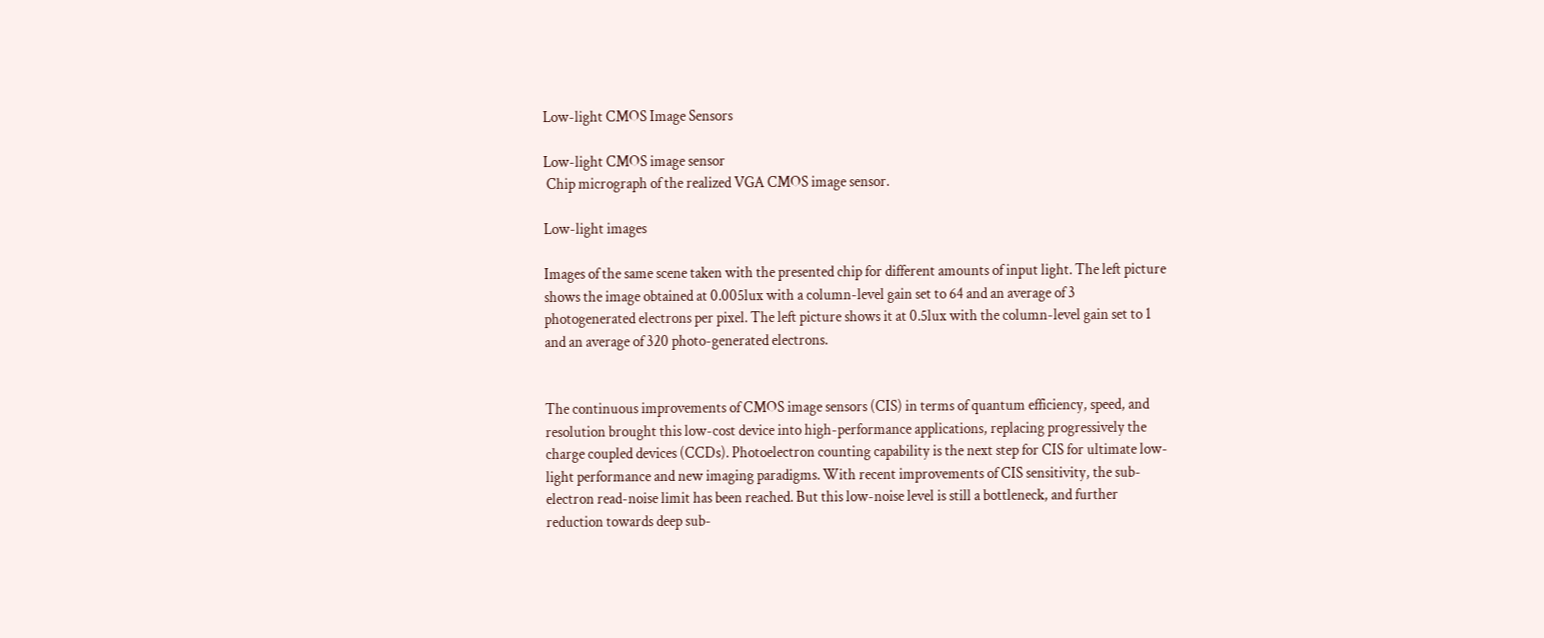Low-light CMOS Image Sensors

Low-light CMOS image sensor
 Chip micrograph of the realized VGA CMOS image sensor.

Low-light images

Images of the same scene taken with the presented chip for different amounts of input light. The left picture shows the image obtained at 0.005lux with a column-level gain set to 64 and an average of 3 photogenerated electrons per pixel. The left picture shows it at 0.5lux with the column-level gain set to 1 and an average of 320 photo-generated electrons.


The continuous improvements of CMOS image sensors (CIS) in terms of quantum efficiency, speed, and resolution brought this low-cost device into high-performance applications, replacing progressively the charge coupled devices (CCDs). Photoelectron counting capability is the next step for CIS for ultimate low-light performance and new imaging paradigms. With recent improvements of CIS sensitivity, the sub-electron read-noise limit has been reached. But this low-noise level is still a bottleneck, and further reduction towards deep sub-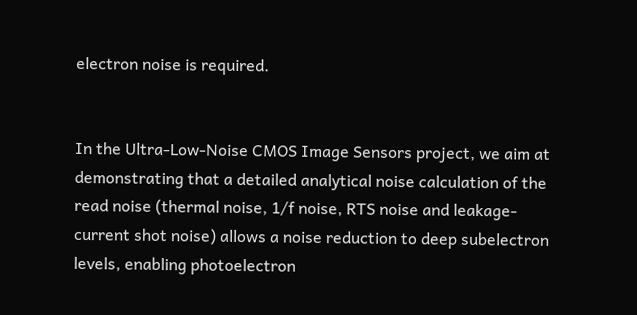electron noise is required.


In the Ultra-Low-Noise CMOS Image Sensors project, we aim at demonstrating that a detailed analytical noise calculation of the read noise (thermal noise, 1/f noise, RTS noise and leakage-current shot noise) allows a noise reduction to deep subelectron levels, enabling photoelectron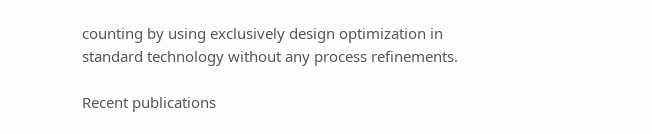counting by using exclusively design optimization in standard technology without any process refinements.

Recent publications